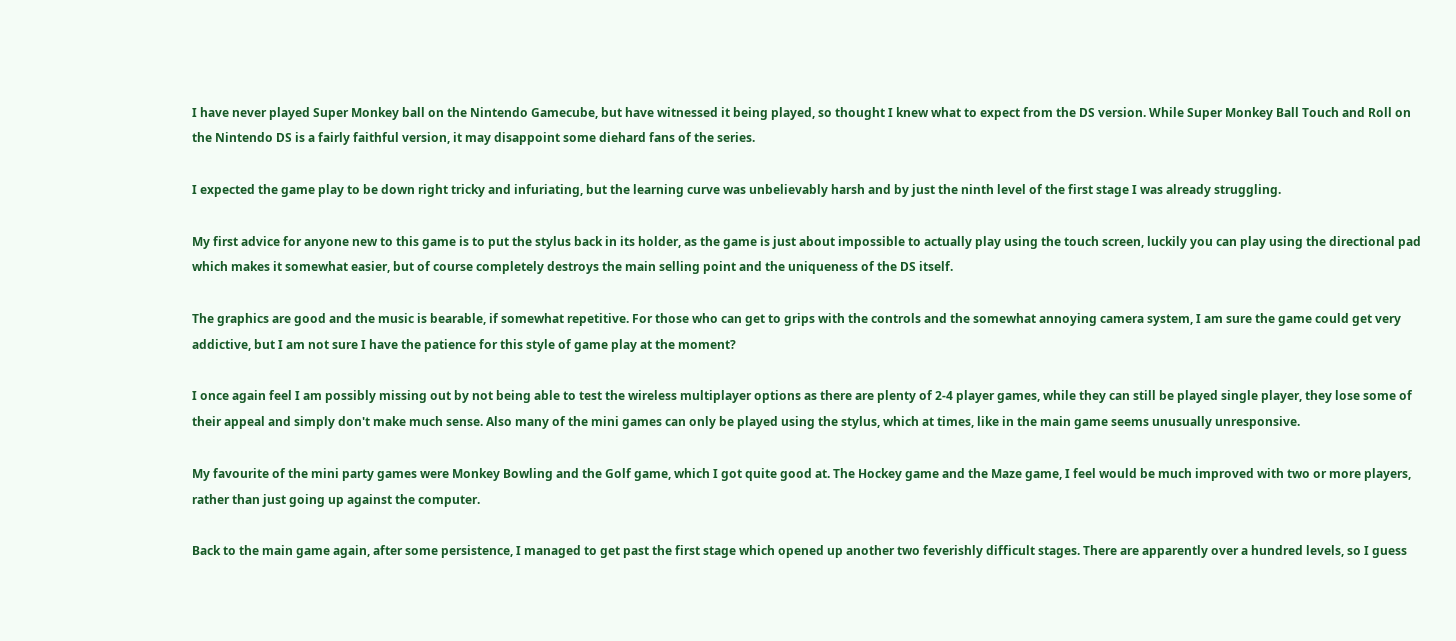I have never played Super Monkey ball on the Nintendo Gamecube, but have witnessed it being played, so thought I knew what to expect from the DS version. While Super Monkey Ball Touch and Roll on the Nintendo DS is a fairly faithful version, it may disappoint some diehard fans of the series.

I expected the game play to be down right tricky and infuriating, but the learning curve was unbelievably harsh and by just the ninth level of the first stage I was already struggling.

My first advice for anyone new to this game is to put the stylus back in its holder, as the game is just about impossible to actually play using the touch screen, luckily you can play using the directional pad which makes it somewhat easier, but of course completely destroys the main selling point and the uniqueness of the DS itself.

The graphics are good and the music is bearable, if somewhat repetitive. For those who can get to grips with the controls and the somewhat annoying camera system, I am sure the game could get very addictive, but I am not sure I have the patience for this style of game play at the moment?

I once again feel I am possibly missing out by not being able to test the wireless multiplayer options as there are plenty of 2-4 player games, while they can still be played single player, they lose some of their appeal and simply don't make much sense. Also many of the mini games can only be played using the stylus, which at times, like in the main game seems unusually unresponsive.

My favourite of the mini party games were Monkey Bowling and the Golf game, which I got quite good at. The Hockey game and the Maze game, I feel would be much improved with two or more players, rather than just going up against the computer.

Back to the main game again, after some persistence, I managed to get past the first stage which opened up another two feverishly difficult stages. There are apparently over a hundred levels, so I guess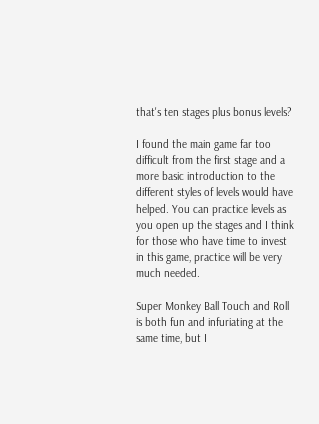that's ten stages plus bonus levels?

I found the main game far too difficult from the first stage and a more basic introduction to the different styles of levels would have helped. You can practice levels as you open up the stages and I think for those who have time to invest in this game, practice will be very much needed.

Super Monkey Ball Touch and Roll is both fun and infuriating at the same time, but I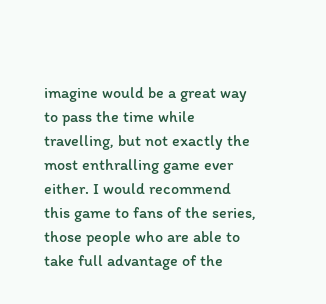imagine would be a great way to pass the time while travelling, but not exactly the most enthralling game ever either. I would recommend this game to fans of the series, those people who are able to take full advantage of the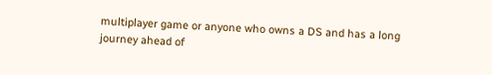multiplayer game or anyone who owns a DS and has a long journey ahead of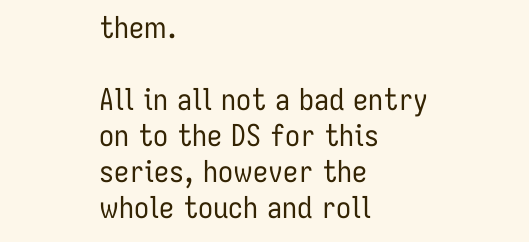them.

All in all not a bad entry on to the DS for this series, however the whole touch and roll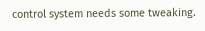control system needs some tweaking.